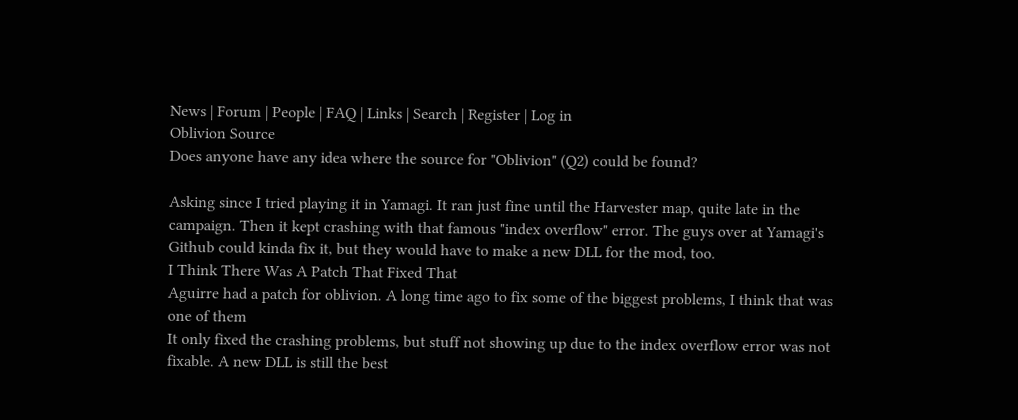News | Forum | People | FAQ | Links | Search | Register | Log in
Oblivion Source
Does anyone have any idea where the source for "Oblivion" (Q2) could be found?

Asking since I tried playing it in Yamagi. It ran just fine until the Harvester map, quite late in the campaign. Then it kept crashing with that famous "index overflow" error. The guys over at Yamagi's Github could kinda fix it, but they would have to make a new DLL for the mod, too.
I Think There Was A Patch That Fixed That
Aguirre had a patch for oblivion. A long time ago to fix some of the biggest problems, I think that was one of them
It only fixed the crashing problems, but stuff not showing up due to the index overflow error was not fixable. A new DLL is still the best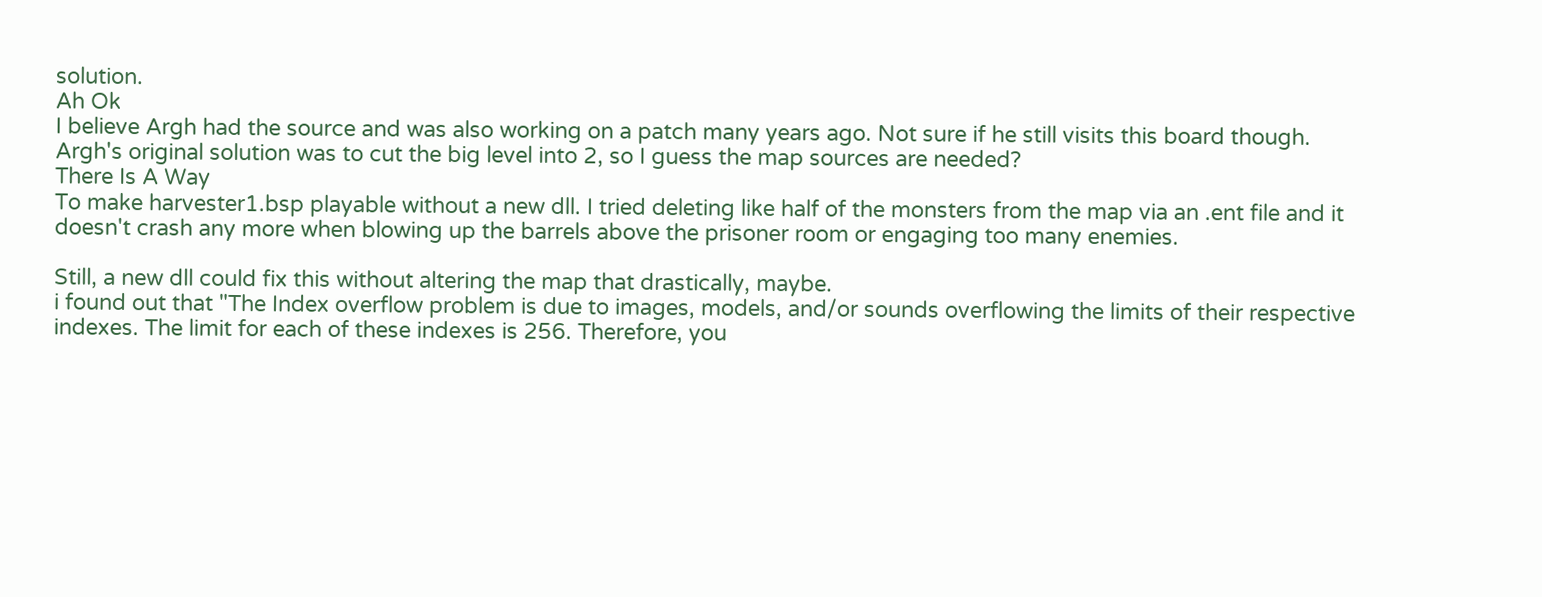solution.
Ah Ok
I believe Argh had the source and was also working on a patch many years ago. Not sure if he still visits this board though.
Argh's original solution was to cut the big level into 2, so I guess the map sources are needed?
There Is A Way
To make harvester1.bsp playable without a new dll. I tried deleting like half of the monsters from the map via an .ent file and it doesn't crash any more when blowing up the barrels above the prisoner room or engaging too many enemies.

Still, a new dll could fix this without altering the map that drastically, maybe.
i found out that "The Index overflow problem is due to images, models, and/or sounds overflowing the limits of their respective indexes. The limit for each of these indexes is 256. Therefore, you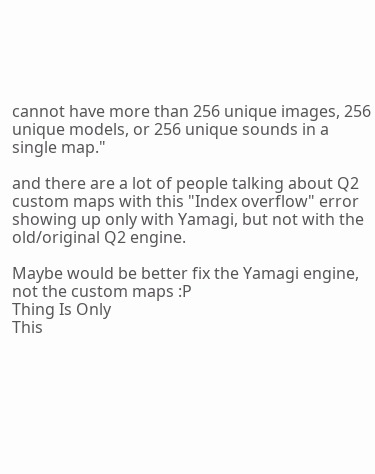cannot have more than 256 unique images, 256 unique models, or 256 unique sounds in a single map."

and there are a lot of people talking about Q2 custom maps with this "Index overflow" error showing up only with Yamagi, but not with the old/original Q2 engine.

Maybe would be better fix the Yamagi engine, not the custom maps :P
Thing Is Only
This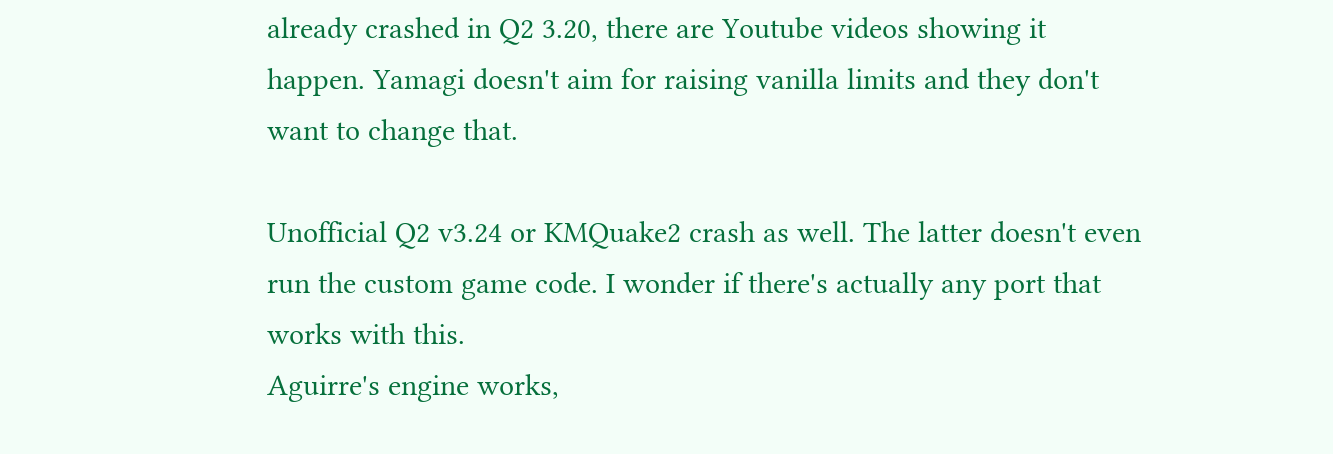already crashed in Q2 3.20, there are Youtube videos showing it happen. Yamagi doesn't aim for raising vanilla limits and they don't want to change that.

Unofficial Q2 v3.24 or KMQuake2 crash as well. The latter doesn't even run the custom game code. I wonder if there's actually any port that works with this.
Aguirre's engine works,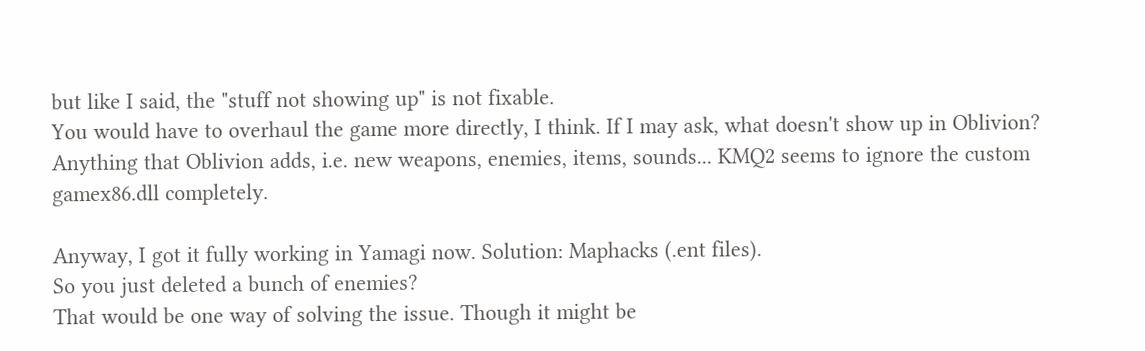but like I said, the "stuff not showing up" is not fixable.
You would have to overhaul the game more directly, I think. If I may ask, what doesn't show up in Oblivion?
Anything that Oblivion adds, i.e. new weapons, enemies, items, sounds... KMQ2 seems to ignore the custom gamex86.dll completely.

Anyway, I got it fully working in Yamagi now. Solution: Maphacks (.ent files).
So you just deleted a bunch of enemies?
That would be one way of solving the issue. Though it might be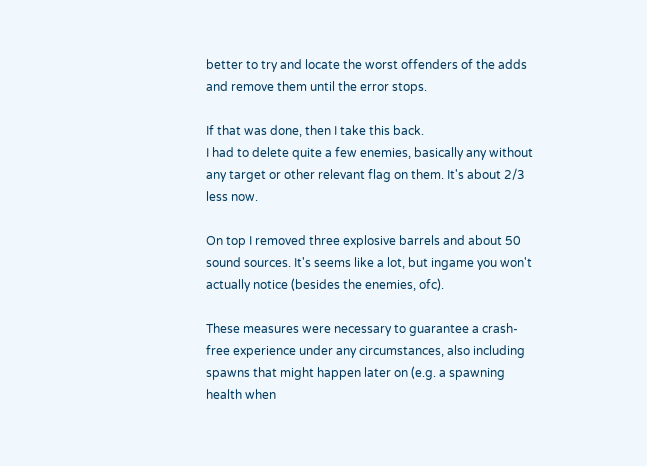better to try and locate the worst offenders of the adds and remove them until the error stops.

If that was done, then I take this back.
I had to delete quite a few enemies, basically any without any target or other relevant flag on them. It's about 2/3 less now.

On top I removed three explosive barrels and about 50 sound sources. It's seems like a lot, but ingame you won't actually notice (besides the enemies, ofc).

These measures were necessary to guarantee a crash-free experience under any circumstances, also including spawns that might happen later on (e.g. a spawning health when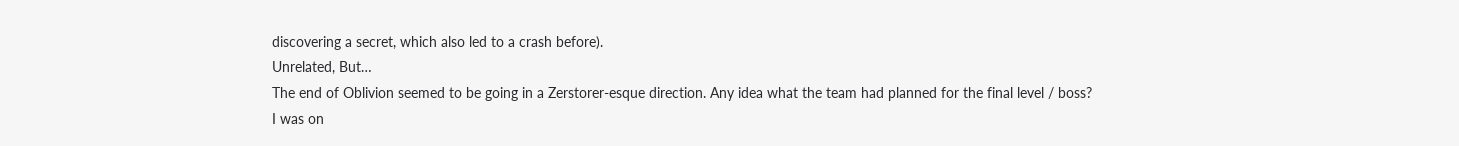discovering a secret, which also led to a crash before).
Unrelated, But…
The end of Oblivion seemed to be going in a Zerstorer-esque direction. Any idea what the team had planned for the final level / boss?
I was on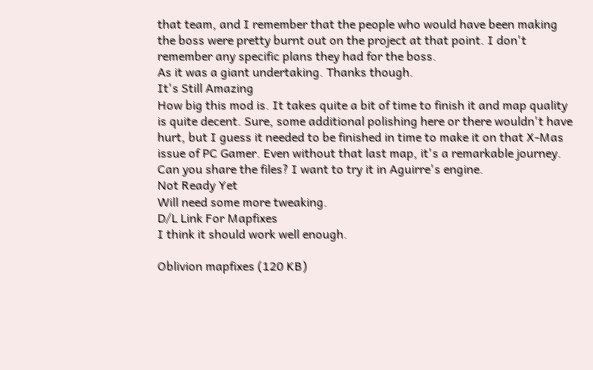that team, and I remember that the people who would have been making the boss were pretty burnt out on the project at that point. I don't remember any specific plans they had for the boss.
As it was a giant undertaking. Thanks though.
It's Still Amazing
How big this mod is. It takes quite a bit of time to finish it and map quality is quite decent. Sure, some additional polishing here or there wouldn't have hurt, but I guess it needed to be finished in time to make it on that X-Mas issue of PC Gamer. Even without that last map, it's a remarkable journey.
Can you share the files? I want to try it in Aguirre's engine.
Not Ready Yet
Will need some more tweaking.
D/L Link For Mapfixes
I think it should work well enough.

Oblivion mapfixes (120 KB)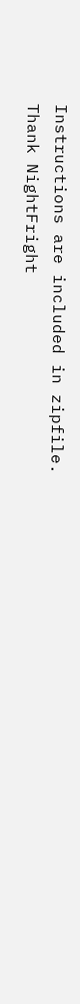Instructions are included in zipfile.
Thank NightFright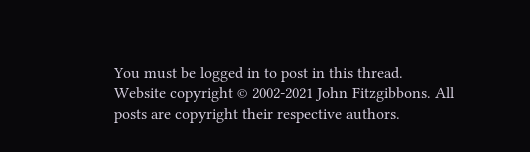You must be logged in to post in this thread.
Website copyright © 2002-2021 John Fitzgibbons. All posts are copyright their respective authors.